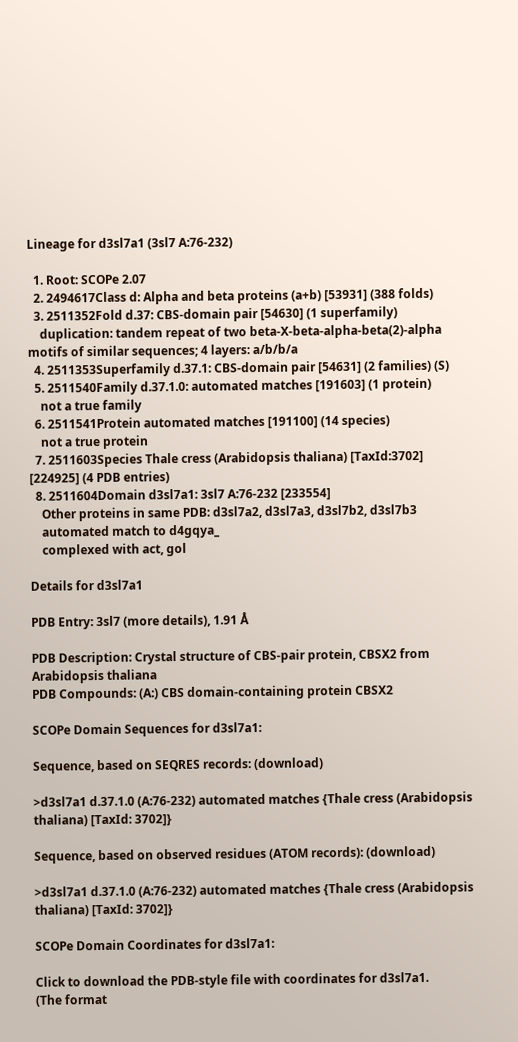Lineage for d3sl7a1 (3sl7 A:76-232)

  1. Root: SCOPe 2.07
  2. 2494617Class d: Alpha and beta proteins (a+b) [53931] (388 folds)
  3. 2511352Fold d.37: CBS-domain pair [54630] (1 superfamily)
    duplication: tandem repeat of two beta-X-beta-alpha-beta(2)-alpha motifs of similar sequences; 4 layers: a/b/b/a
  4. 2511353Superfamily d.37.1: CBS-domain pair [54631] (2 families) (S)
  5. 2511540Family d.37.1.0: automated matches [191603] (1 protein)
    not a true family
  6. 2511541Protein automated matches [191100] (14 species)
    not a true protein
  7. 2511603Species Thale cress (Arabidopsis thaliana) [TaxId:3702] [224925] (4 PDB entries)
  8. 2511604Domain d3sl7a1: 3sl7 A:76-232 [233554]
    Other proteins in same PDB: d3sl7a2, d3sl7a3, d3sl7b2, d3sl7b3
    automated match to d4gqya_
    complexed with act, gol

Details for d3sl7a1

PDB Entry: 3sl7 (more details), 1.91 Å

PDB Description: Crystal structure of CBS-pair protein, CBSX2 from Arabidopsis thaliana
PDB Compounds: (A:) CBS domain-containing protein CBSX2

SCOPe Domain Sequences for d3sl7a1:

Sequence, based on SEQRES records: (download)

>d3sl7a1 d.37.1.0 (A:76-232) automated matches {Thale cress (Arabidopsis thaliana) [TaxId: 3702]}

Sequence, based on observed residues (ATOM records): (download)

>d3sl7a1 d.37.1.0 (A:76-232) automated matches {Thale cress (Arabidopsis thaliana) [TaxId: 3702]}

SCOPe Domain Coordinates for d3sl7a1:

Click to download the PDB-style file with coordinates for d3sl7a1.
(The format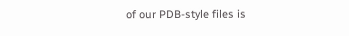of our PDB-style files is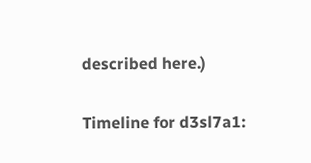described here.)

Timeline for d3sl7a1: